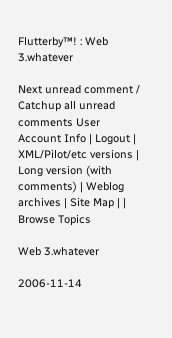Flutterby™! : Web 3.whatever

Next unread comment / Catchup all unread comments User Account Info | Logout | XML/Pilot/etc versions | Long version (with comments) | Weblog archives | Site Map | | Browse Topics

Web 3.whatever

2006-11-14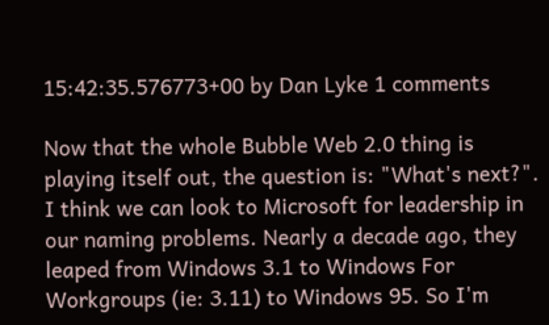15:42:35.576773+00 by Dan Lyke 1 comments

Now that the whole Bubble Web 2.0 thing is playing itself out, the question is: "What's next?". I think we can look to Microsoft for leadership in our naming problems. Nearly a decade ago, they leaped from Windows 3.1 to Windows For Workgroups (ie: 3.11) to Windows 95. So I'm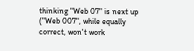thinking "Web 07" is next up ("Web 007", while equally correct, won't work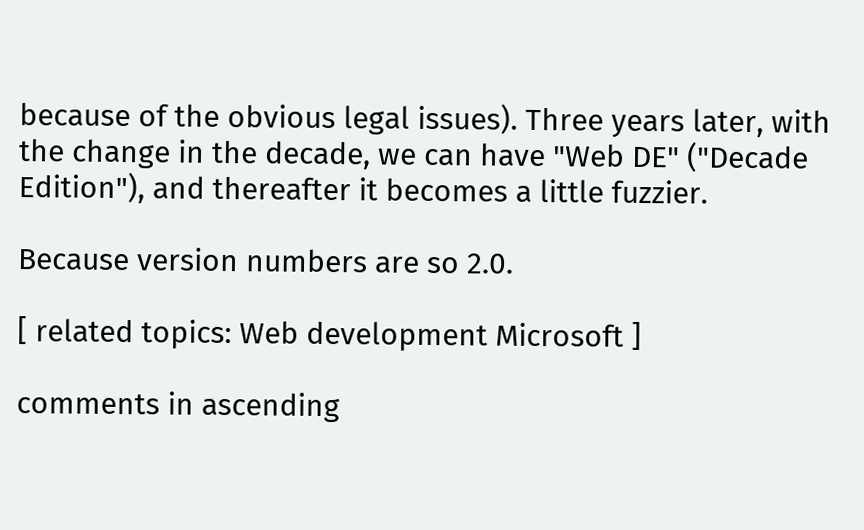because of the obvious legal issues). Three years later, with the change in the decade, we can have "Web DE" ("Decade Edition"), and thereafter it becomes a little fuzzier.

Because version numbers are so 2.0.

[ related topics: Web development Microsoft ]

comments in ascending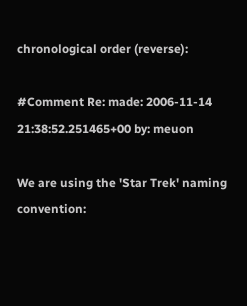chronological order (reverse):

#Comment Re: made: 2006-11-14 21:38:52.251465+00 by: meuon

We are using the 'Star Trek' naming convention: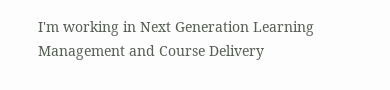I'm working in Next Generation Learning Management and Course Delivery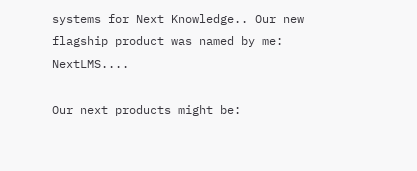systems for Next Knowledge.. Our new flagship product was named by me: NextLMS....

Our next products might be: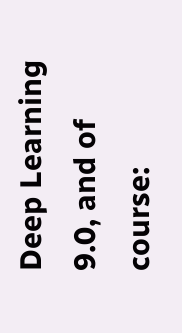Deep Learning 9.0, and of course: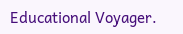Educational Voyager.